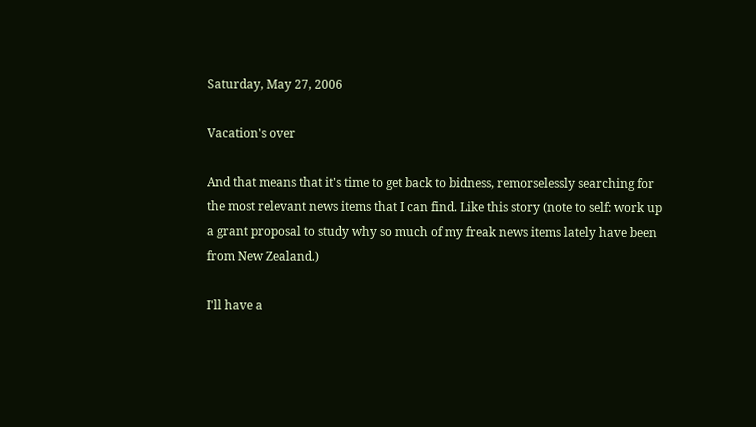Saturday, May 27, 2006

Vacation's over

And that means that it's time to get back to bidness, remorselessly searching for the most relevant news items that I can find. Like this story (note to self: work up a grant proposal to study why so much of my freak news items lately have been from New Zealand.)

I'll have a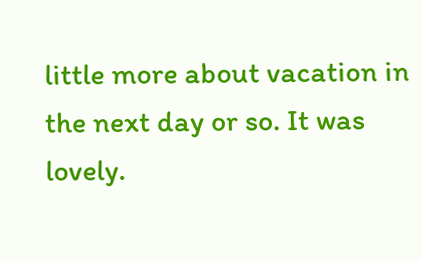little more about vacation in the next day or so. It was lovely.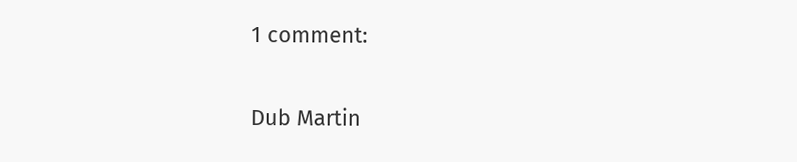1 comment:

Dub Martin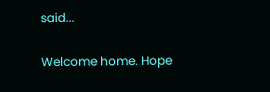said...

Welcome home. Hope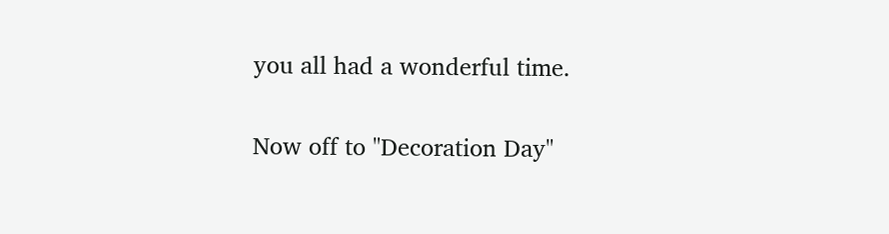you all had a wonderful time.

Now off to "Decoration Day"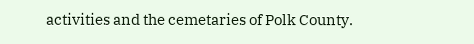activities and the cemetaries of Polk County.